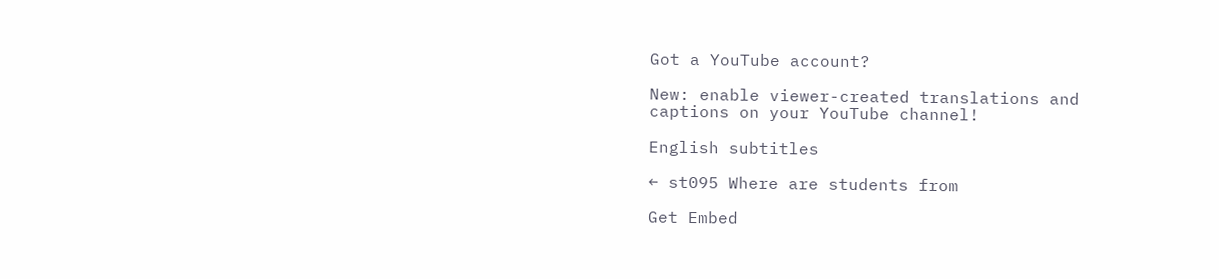Got a YouTube account?

New: enable viewer-created translations and captions on your YouTube channel!

English subtitles

← st095 Where are students from

Get Embed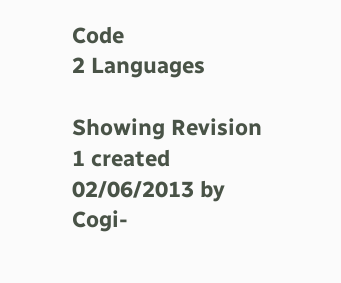Code
2 Languages

Showing Revision 1 created 02/06/2013 by Cogi-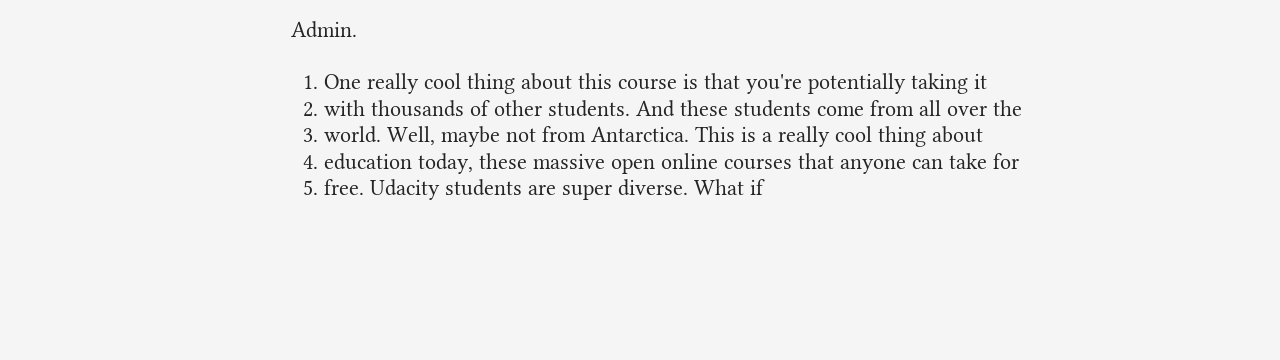Admin.

  1. One really cool thing about this course is that you're potentially taking it
  2. with thousands of other students. And these students come from all over the
  3. world. Well, maybe not from Antarctica. This is a really cool thing about
  4. education today, these massive open online courses that anyone can take for
  5. free. Udacity students are super diverse. What if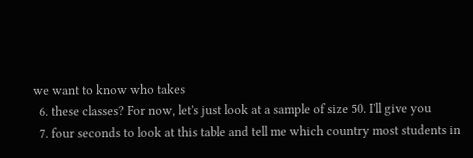we want to know who takes
  6. these classes? For now, let's just look at a sample of size 50. I'll give you
  7. four seconds to look at this table and tell me which country most students in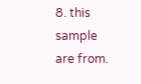8. this sample are from.